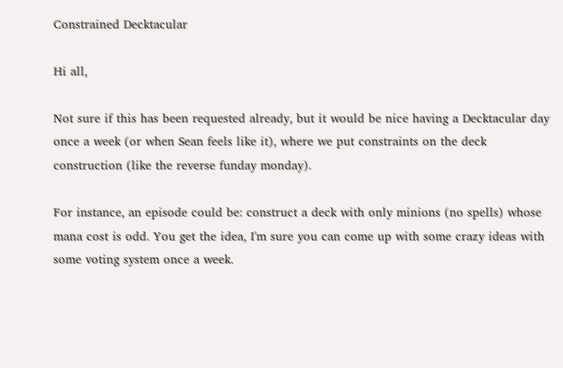Constrained Decktacular

Hi all,

Not sure if this has been requested already, but it would be nice having a Decktacular day once a week (or when Sean feels like it), where we put constraints on the deck construction (like the reverse funday monday).

For instance, an episode could be: construct a deck with only minions (no spells) whose mana cost is odd. You get the idea, I'm sure you can come up with some crazy ideas with some voting system once a week.